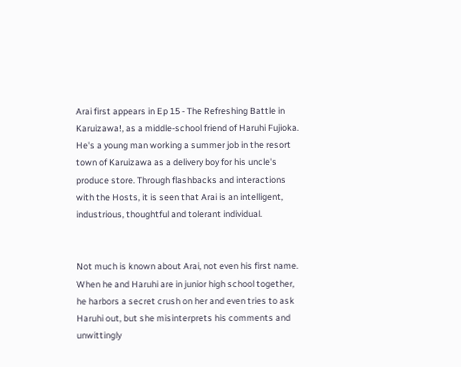Arai first appears in Ep 15 - The Refreshing Battle in Karuizawa!, as a middle-school friend of Haruhi Fujioka. He's a young man working a summer job in the resort town of Karuizawa as a delivery boy for his uncle's produce store. Through flashbacks and interactions with the Hosts, it is seen that Arai is an intelligent, industrious, thoughtful and tolerant individual.


Not much is known about Arai, not even his first name. When he and Haruhi are in junior high school together, he harbors a secret crush on her and even tries to ask Haruhi out, but she misinterprets his comments and unwittingly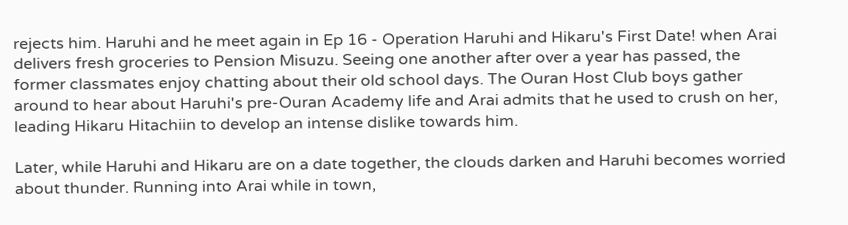rejects him. Haruhi and he meet again in Ep 16 - Operation Haruhi and Hikaru's First Date! when Arai delivers fresh groceries to Pension Misuzu. Seeing one another after over a year has passed, the former classmates enjoy chatting about their old school days. The Ouran Host Club boys gather around to hear about Haruhi's pre-Ouran Academy life and Arai admits that he used to crush on her, leading Hikaru Hitachiin to develop an intense dislike towards him.

Later, while Haruhi and Hikaru are on a date together, the clouds darken and Haruhi becomes worried about thunder. Running into Arai while in town,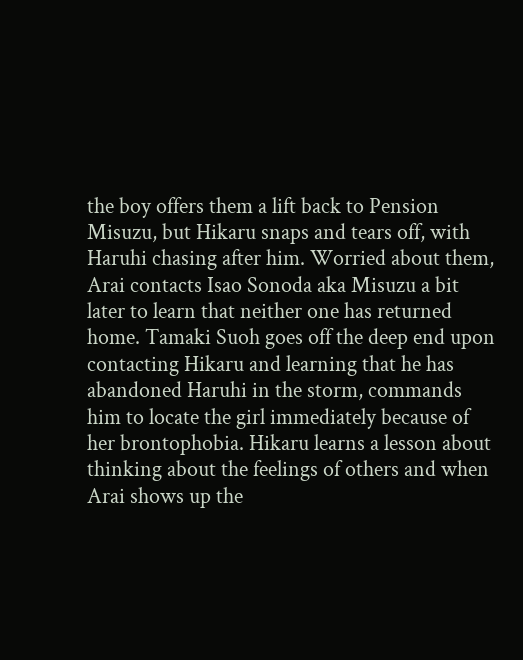the boy offers them a lift back to Pension Misuzu, but Hikaru snaps and tears off, with Haruhi chasing after him. Worried about them, Arai contacts Isao Sonoda aka Misuzu a bit later to learn that neither one has returned home. Tamaki Suoh goes off the deep end upon contacting Hikaru and learning that he has abandoned Haruhi in the storm, commands him to locate the girl immediately because of her brontophobia. Hikaru learns a lesson about thinking about the feelings of others and when Arai shows up the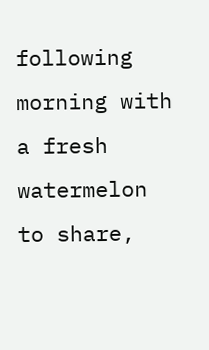following morning with a fresh watermelon to share,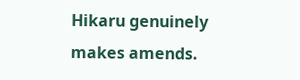Hikaru genuinely makes amends.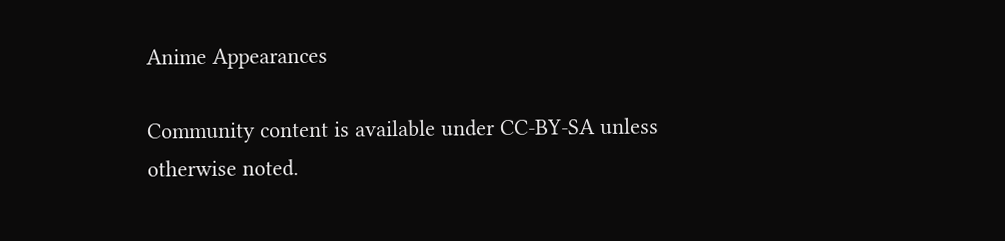Anime Appearances

Community content is available under CC-BY-SA unless otherwise noted.